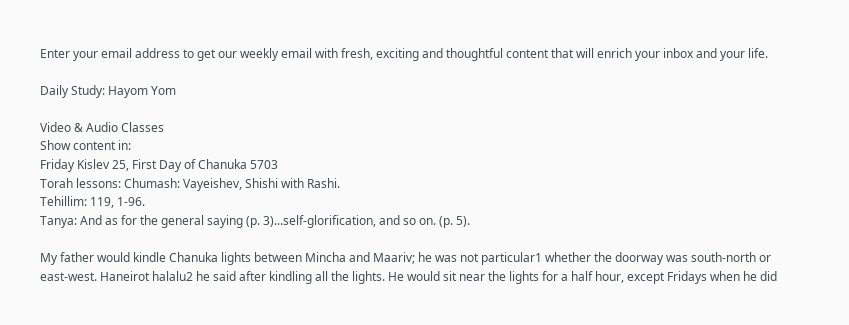Enter your email address to get our weekly email with fresh, exciting and thoughtful content that will enrich your inbox and your life.

Daily Study: Hayom Yom

Video & Audio Classes
Show content in:
Friday Kislev 25, First Day of Chanuka 5703
Torah lessons: Chumash: Vayeishev, Shishi with Rashi.
Tehillim: 119, 1-96.
Tanya: And as for the general saying (p. 3)...self-glorification, and so on. (p. 5).

My father would kindle Chanuka lights between Mincha and Maariv; he was not particular1 whether the doorway was south-north or east-west. Haneirot halalu2 he said after kindling all the lights. He would sit near the lights for a half hour, except Fridays when he did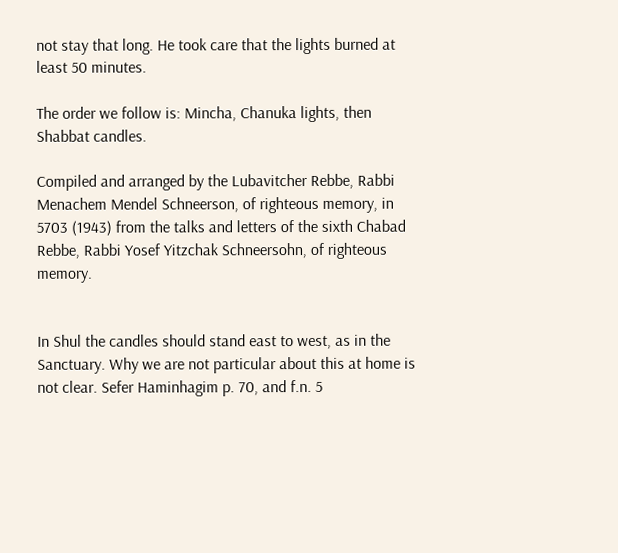not stay that long. He took care that the lights burned at least 50 minutes.

The order we follow is: Mincha, Chanuka lights, then Shabbat candles.

Compiled and arranged by the Lubavitcher Rebbe, Rabbi Menachem Mendel Schneerson, of righteous memory, in 5703 (1943) from the talks and letters of the sixth Chabad Rebbe, Rabbi Yosef Yitzchak Schneersohn, of righteous memory.


In Shul the candles should stand east to west, as in the Sanctuary. Why we are not particular about this at home is not clear. Sefer Haminhagim p. 70, and f.n. 5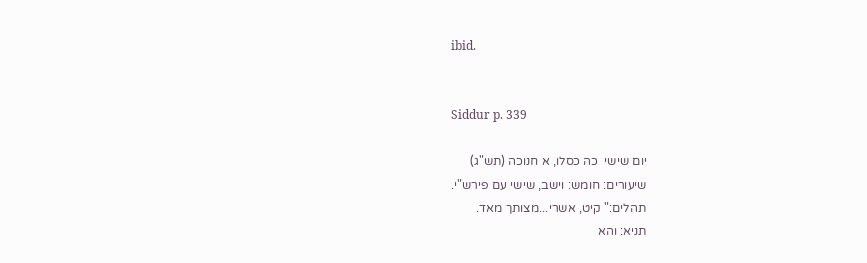ibid.


Siddur p. 339

יום שישי  כה כסלו, א חנוכה (תש"ג)
שיעורים: חומש: וישב, שישי עם פירש"י.
תהלים:" קיט, אשרי...מצותך מאד.
תניא: והא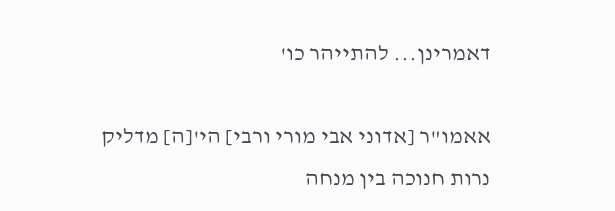דאמרינן... להתייהר כו'

אאמו"ר [אדוני אבי מורי ורבי] הי'[ה] מדליק נרות חנוכה בין מנחה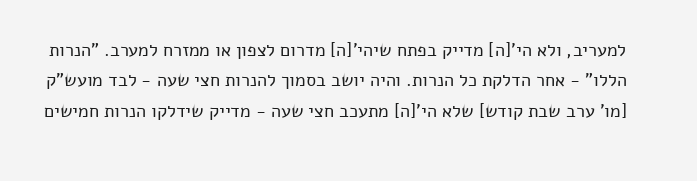למעריב, ולא הי'[ה] מדייק בפתח שיהי'[ה] מדרום לצפון או ממזרח למערב. "הנרות הללו" - אחר הדלקת כל הנרות. והיה יושב בסמוך להנרות חצי שעה - לבד מועש"ק [מו' ערב שבת קודש] שלא הי'[ה] מתעכב חצי שעה - מדייק שידלקו הנרות חמישים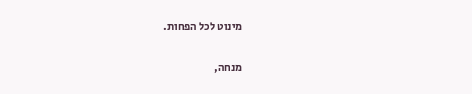מינוט לכל הפחות.

מנחה,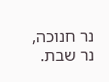נר חנוכה, נר שבת.